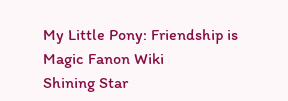My Little Pony: Friendship is Magic Fanon Wiki
Shining Star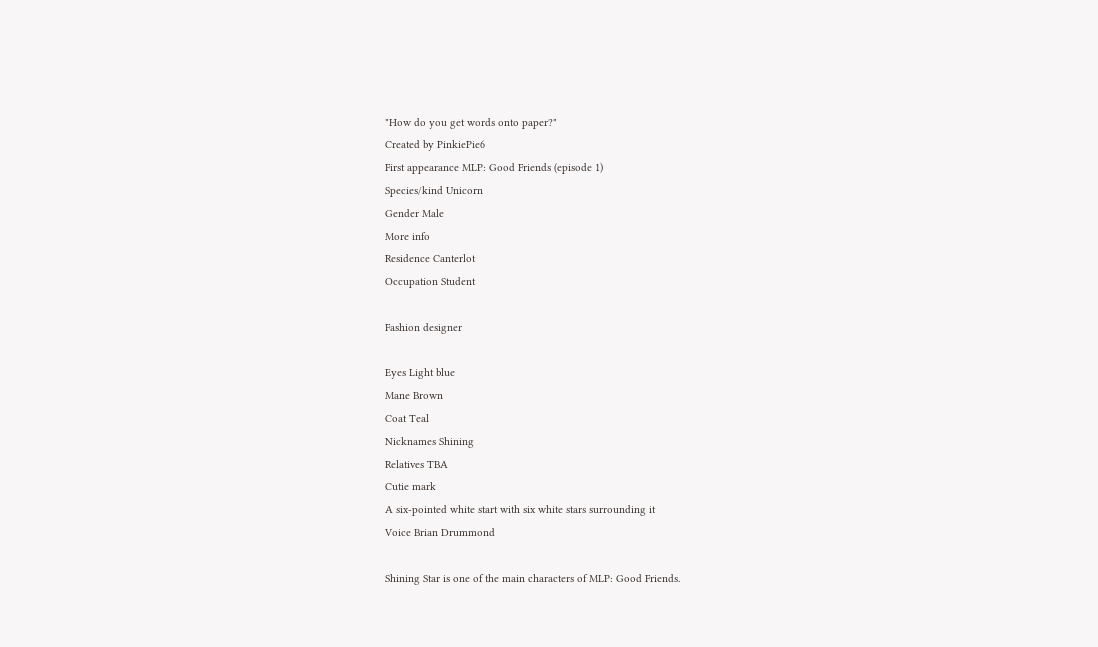"How do you get words onto paper?"
Created by PinkiePie6
First appearance MLP: Good Friends (episode 1)
Species/kind Unicorn
Gender Male
More info
Residence Canterlot
Occupation Student

Fashion designer

Eyes Light blue
Mane Brown
Coat Teal
Nicknames Shining
Relatives TBA
Cutie mark
A six-pointed white start with six white stars surrounding it
Voice Brian Drummond

Shining Star is one of the main characters of MLP: Good Friends.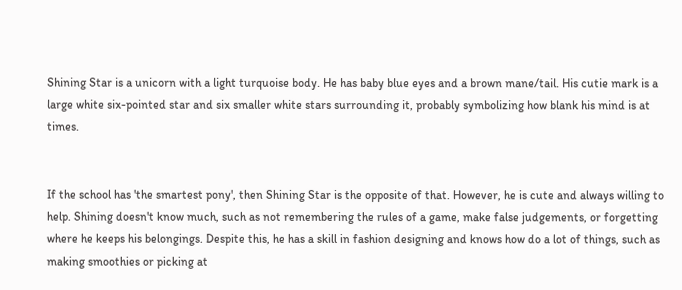Shining Star is a unicorn with a light turquoise body. He has baby blue eyes and a brown mane/tail. His cutie mark is a large white six-pointed star and six smaller white stars surrounding it, probably symbolizing how blank his mind is at times.


If the school has 'the smartest pony', then Shining Star is the opposite of that. However, he is cute and always willing to help. Shining doesn't know much, such as not remembering the rules of a game, make false judgements, or forgetting where he keeps his belongings. Despite this, he has a skill in fashion designing and knows how do a lot of things, such as making smoothies or picking at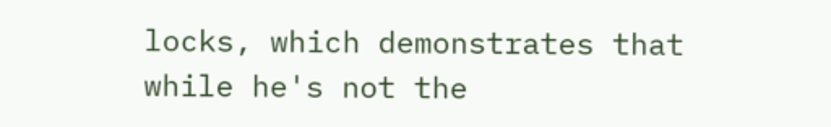locks, which demonstrates that while he's not the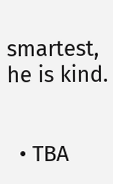smartest, he is kind.


  • TBA